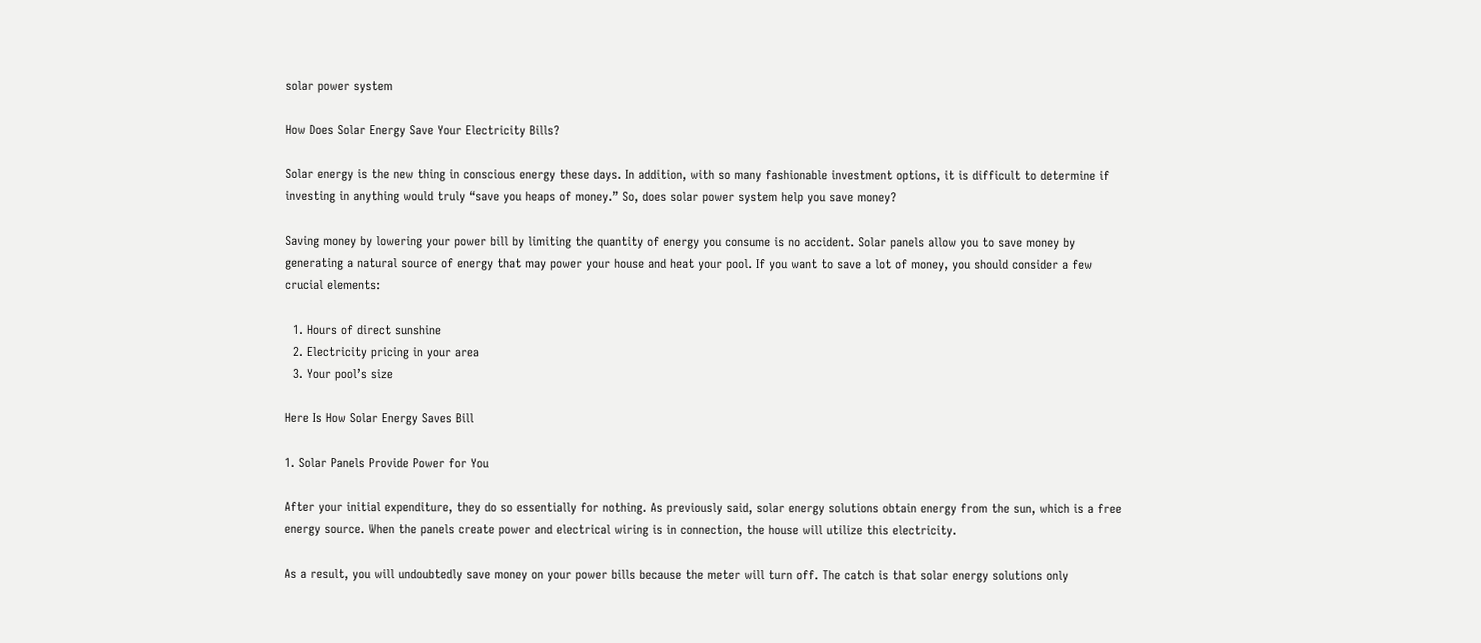solar power system

How Does Solar Energy Save Your Electricity Bills?

Solar energy is the new thing in conscious energy these days. In addition, with so many fashionable investment options, it is difficult to determine if investing in anything would truly “save you heaps of money.” So, does solar power system help you save money?

Saving money by lowering your power bill by limiting the quantity of energy you consume is no accident. Solar panels allow you to save money by generating a natural source of energy that may power your house and heat your pool. If you want to save a lot of money, you should consider a few crucial elements:

  1. Hours of direct sunshine
  2. Electricity pricing in your area
  3. Your pool’s size

Here Is How Solar Energy Saves Bill

1. Solar Panels Provide Power for You

After your initial expenditure, they do so essentially for nothing. As previously said, solar energy solutions obtain energy from the sun, which is a free energy source. When the panels create power and electrical wiring is in connection, the house will utilize this electricity.

As a result, you will undoubtedly save money on your power bills because the meter will turn off. The catch is that solar energy solutions only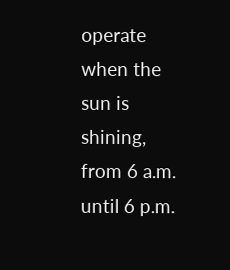operate when the sun is shining, from 6 a.m. until 6 p.m.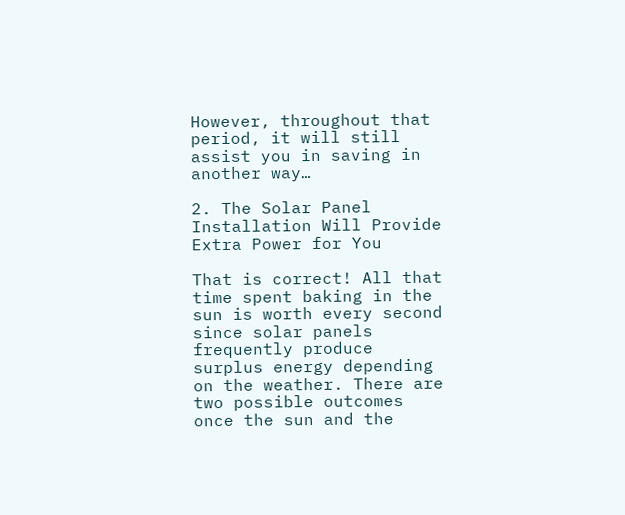However, throughout that period, it will still assist you in saving in another way…

2. The Solar Panel Installation Will Provide Extra Power for You

That is correct! All that time spent baking in the sun is worth every second since solar panels frequently produce surplus energy depending on the weather. There are two possible outcomes once the sun and the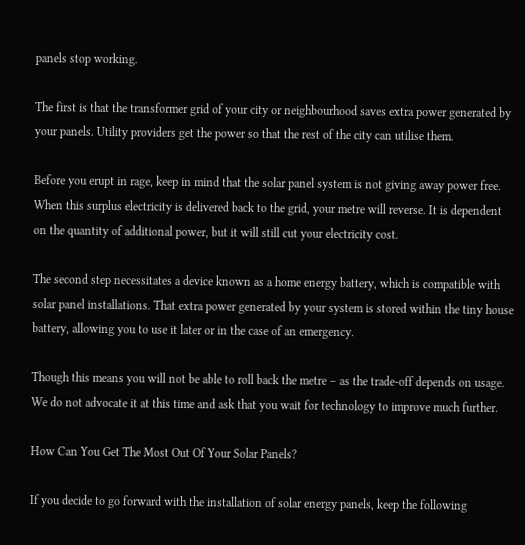panels stop working.

The first is that the transformer grid of your city or neighbourhood saves extra power generated by your panels. Utility providers get the power so that the rest of the city can utilise them.

Before you erupt in rage, keep in mind that the solar panel system is not giving away power free.  When this surplus electricity is delivered back to the grid, your metre will reverse. It is dependent on the quantity of additional power, but it will still cut your electricity cost.

The second step necessitates a device known as a home energy battery, which is compatible with solar panel installations. That extra power generated by your system is stored within the tiny house battery, allowing you to use it later or in the case of an emergency.

Though this means you will not be able to roll back the metre – as the trade-off depends on usage. We do not advocate it at this time and ask that you wait for technology to improve much further.

How Can You Get The Most Out Of Your Solar Panels?

If you decide to go forward with the installation of solar energy panels, keep the following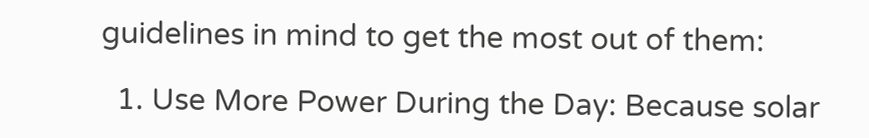guidelines in mind to get the most out of them:

  1. Use More Power During the Day: Because solar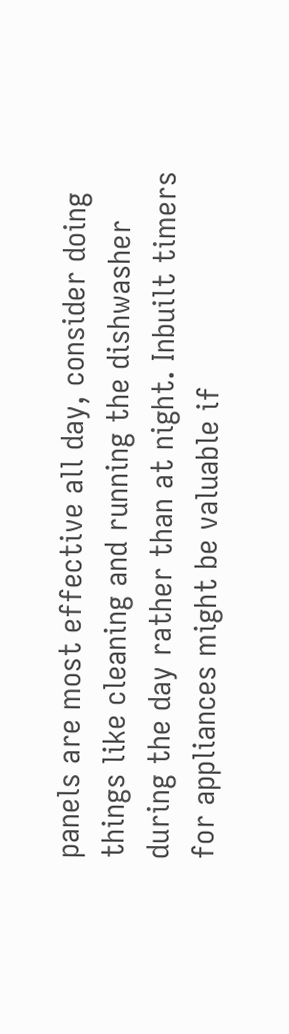panels are most effective all day, consider doing things like cleaning and running the dishwasher during the day rather than at night. Inbuilt timers for appliances might be valuable if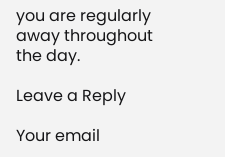you are regularly away throughout the day.

Leave a Reply

Your email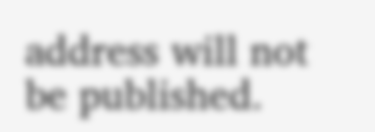address will not be published.